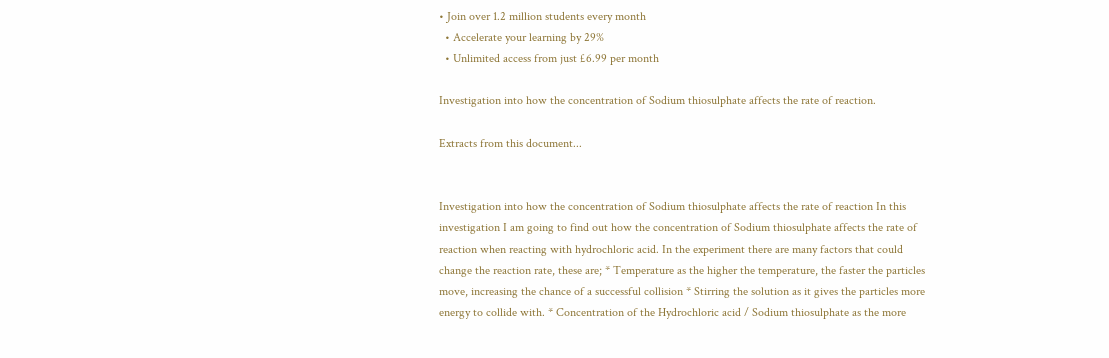• Join over 1.2 million students every month
  • Accelerate your learning by 29%
  • Unlimited access from just £6.99 per month

Investigation into how the concentration of Sodium thiosulphate affects the rate of reaction.

Extracts from this document...


Investigation into how the concentration of Sodium thiosulphate affects the rate of reaction In this investigation I am going to find out how the concentration of Sodium thiosulphate affects the rate of reaction when reacting with hydrochloric acid. In the experiment there are many factors that could change the reaction rate, these are; * Temperature as the higher the temperature, the faster the particles move, increasing the chance of a successful collision * Stirring the solution as it gives the particles more energy to collide with. * Concentration of the Hydrochloric acid / Sodium thiosulphate as the more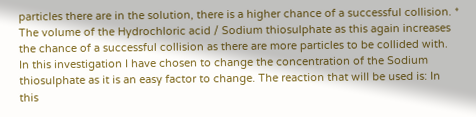particles there are in the solution, there is a higher chance of a successful collision. * The volume of the Hydrochloric acid / Sodium thiosulphate as this again increases the chance of a successful collision as there are more particles to be collided with. In this investigation I have chosen to change the concentration of the Sodium thiosulphate as it is an easy factor to change. The reaction that will be used is: In this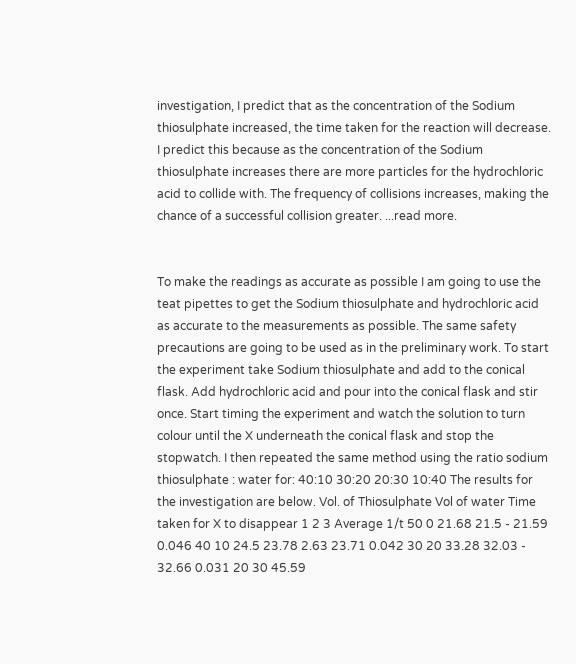investigation, I predict that as the concentration of the Sodium thiosulphate increased, the time taken for the reaction will decrease. I predict this because as the concentration of the Sodium thiosulphate increases there are more particles for the hydrochloric acid to collide with. The frequency of collisions increases, making the chance of a successful collision greater. ...read more.


To make the readings as accurate as possible I am going to use the teat pipettes to get the Sodium thiosulphate and hydrochloric acid as accurate to the measurements as possible. The same safety precautions are going to be used as in the preliminary work. To start the experiment take Sodium thiosulphate and add to the conical flask. Add hydrochloric acid and pour into the conical flask and stir once. Start timing the experiment and watch the solution to turn colour until the X underneath the conical flask and stop the stopwatch. I then repeated the same method using the ratio sodium thiosulphate : water for: 40:10 30:20 20:30 10:40 The results for the investigation are below. Vol. of Thiosulphate Vol of water Time taken for X to disappear 1 2 3 Average 1/t 50 0 21.68 21.5 - 21.59 0.046 40 10 24.5 23.78 2.63 23.71 0.042 30 20 33.28 32.03 - 32.66 0.031 20 30 45.59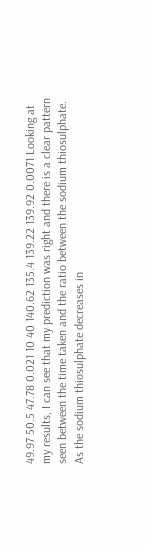49.97 50.5 47.78 0.021 10 40 140.62 135.4 139.22 139.92 0.0071 Looking at my results, I can see that my prediction was right and there is a clear pattern seen between the time taken and the ratio between the sodium thiosulphate. As the sodium thiosulphate decreases in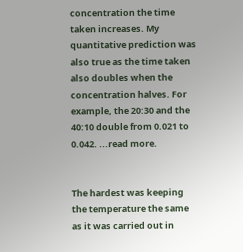concentration the time taken increases. My quantitative prediction was also true as the time taken also doubles when the concentration halves. For example, the 20:30 and the 40:10 double from 0.021 to 0.042. ...read more.


The hardest was keeping the temperature the same as it was carried out in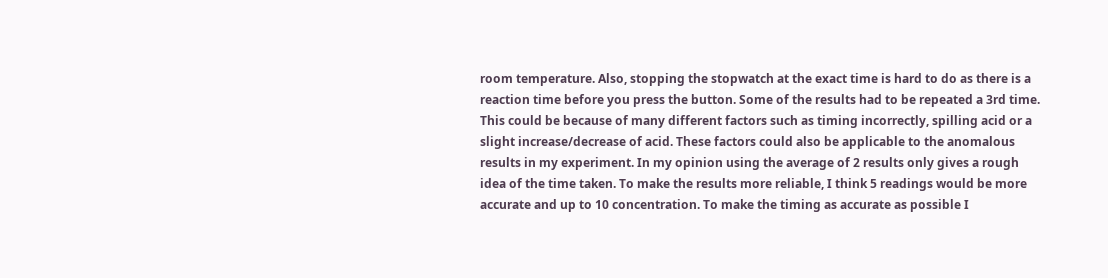room temperature. Also, stopping the stopwatch at the exact time is hard to do as there is a reaction time before you press the button. Some of the results had to be repeated a 3rd time. This could be because of many different factors such as timing incorrectly, spilling acid or a slight increase/decrease of acid. These factors could also be applicable to the anomalous results in my experiment. In my opinion using the average of 2 results only gives a rough idea of the time taken. To make the results more reliable, I think 5 readings would be more accurate and up to 10 concentration. To make the timing as accurate as possible I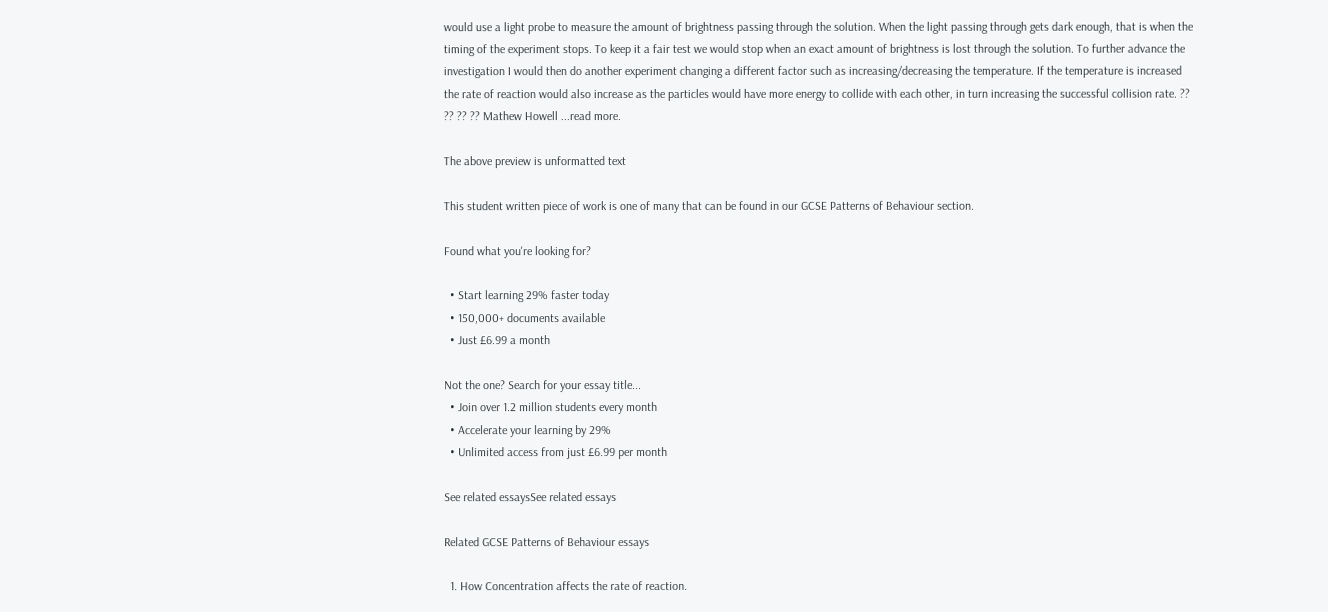would use a light probe to measure the amount of brightness passing through the solution. When the light passing through gets dark enough, that is when the timing of the experiment stops. To keep it a fair test we would stop when an exact amount of brightness is lost through the solution. To further advance the investigation I would then do another experiment changing a different factor such as increasing/decreasing the temperature. If the temperature is increased the rate of reaction would also increase as the particles would have more energy to collide with each other, in turn increasing the successful collision rate. ?? ?? ?? ?? Mathew Howell ...read more.

The above preview is unformatted text

This student written piece of work is one of many that can be found in our GCSE Patterns of Behaviour section.

Found what you're looking for?

  • Start learning 29% faster today
  • 150,000+ documents available
  • Just £6.99 a month

Not the one? Search for your essay title...
  • Join over 1.2 million students every month
  • Accelerate your learning by 29%
  • Unlimited access from just £6.99 per month

See related essaysSee related essays

Related GCSE Patterns of Behaviour essays

  1. How Concentration affects the rate of reaction.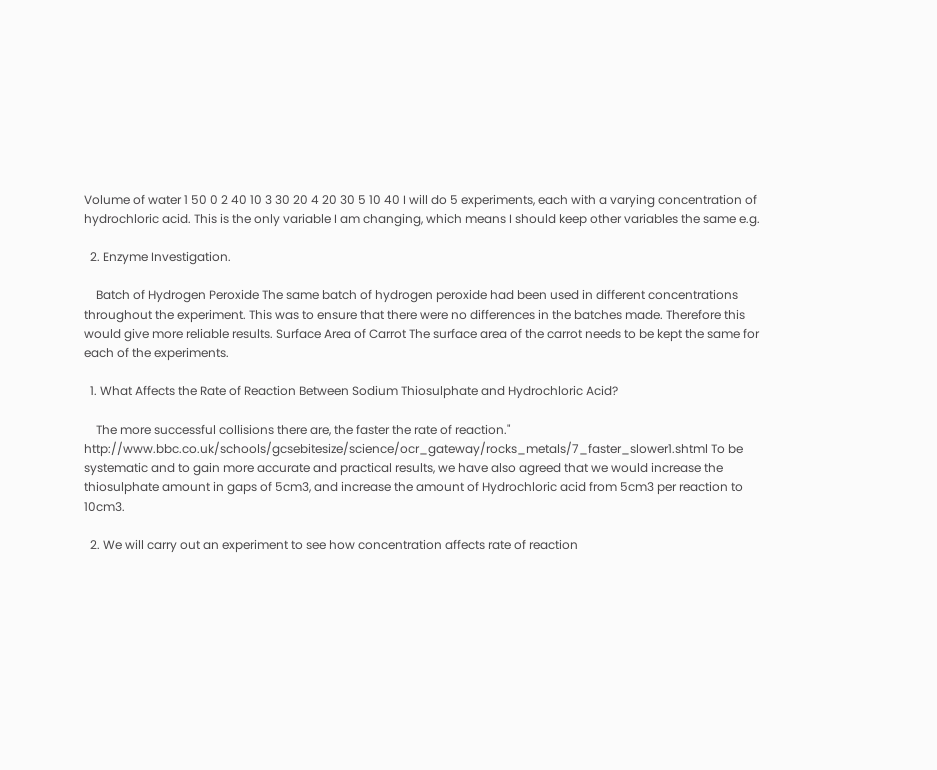Volume of water 1 50 0 2 40 10 3 30 20 4 20 30 5 10 40 I will do 5 experiments, each with a varying concentration of hydrochloric acid. This is the only variable I am changing, which means I should keep other variables the same e.g.

  2. Enzyme Investigation.

    Batch of Hydrogen Peroxide The same batch of hydrogen peroxide had been used in different concentrations throughout the experiment. This was to ensure that there were no differences in the batches made. Therefore this would give more reliable results. Surface Area of Carrot The surface area of the carrot needs to be kept the same for each of the experiments.

  1. What Affects the Rate of Reaction Between Sodium Thiosulphate and Hydrochloric Acid?

    The more successful collisions there are, the faster the rate of reaction." http://www.bbc.co.uk/schools/gcsebitesize/science/ocr_gateway/rocks_metals/7_faster_slower1.shtml To be systematic and to gain more accurate and practical results, we have also agreed that we would increase the thiosulphate amount in gaps of 5cm3, and increase the amount of Hydrochloric acid from 5cm3 per reaction to 10cm3.

  2. We will carry out an experiment to see how concentration affects rate of reaction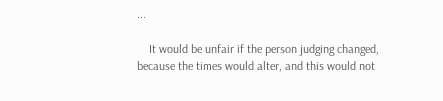...

    It would be unfair if the person judging changed, because the times would alter, and this would not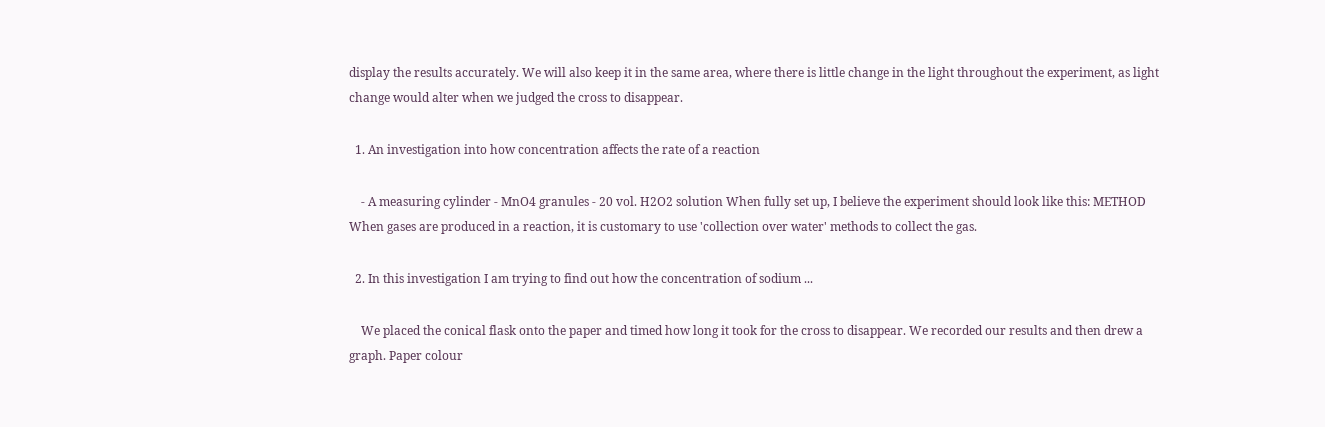display the results accurately. We will also keep it in the same area, where there is little change in the light throughout the experiment, as light change would alter when we judged the cross to disappear.

  1. An investigation into how concentration affects the rate of a reaction

    - A measuring cylinder - MnO4 granules - 20 vol. H2O2 solution When fully set up, I believe the experiment should look like this: METHOD When gases are produced in a reaction, it is customary to use 'collection over water' methods to collect the gas.

  2. In this investigation I am trying to find out how the concentration of sodium ...

    We placed the conical flask onto the paper and timed how long it took for the cross to disappear. We recorded our results and then drew a graph. Paper colour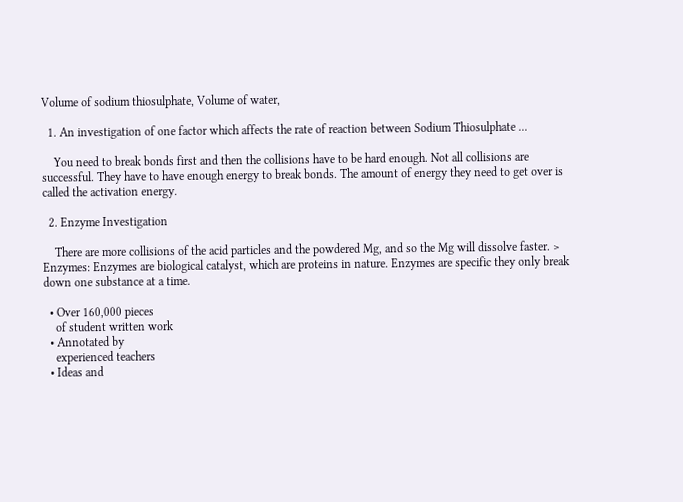Volume of sodium thiosulphate, Volume of water,

  1. An investigation of one factor which affects the rate of reaction between Sodium Thiosulphate ...

    You need to break bonds first and then the collisions have to be hard enough. Not all collisions are successful. They have to have enough energy to break bonds. The amount of energy they need to get over is called the activation energy.

  2. Enzyme Investigation

    There are more collisions of the acid particles and the powdered Mg, and so the Mg will dissolve faster. > Enzymes: Enzymes are biological catalyst, which are proteins in nature. Enzymes are specific they only break down one substance at a time.

  • Over 160,000 pieces
    of student written work
  • Annotated by
    experienced teachers
  • Ideas and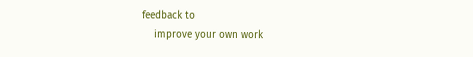feedback to
    improve your own work